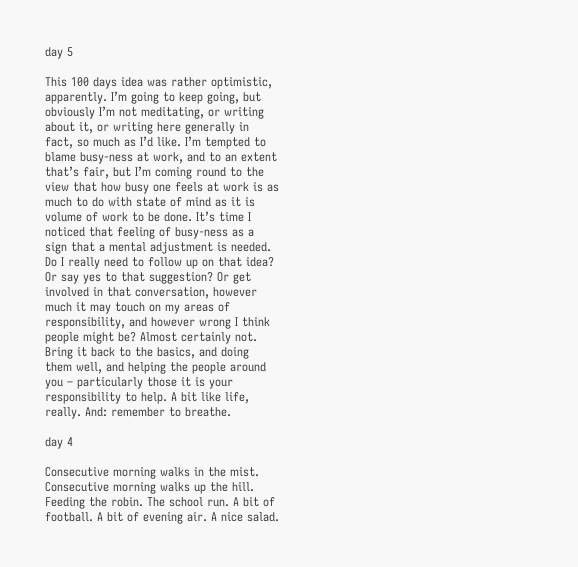day 5

This 100 days idea was rather optimistic, apparently. I’m going to keep going, but obviously I’m not meditating, or writing about it, or writing here generally in fact, so much as I’d like. I’m tempted to blame busy-ness at work, and to an extent that’s fair, but I’m coming round to the view that how busy one feels at work is as much to do with state of mind as it is volume of work to be done. It’s time I noticed that feeling of busy-ness as a sign that a mental adjustment is needed. Do I really need to follow up on that idea? Or say yes to that suggestion? Or get involved in that conversation, however much it may touch on my areas of responsibility, and however wrong I think people might be? Almost certainly not. Bring it back to the basics, and doing them well, and helping the people around you – particularly those it is your responsibility to help. A bit like life, really. And: remember to breathe.

day 4

Consecutive morning walks in the mist. Consecutive morning walks up the hill. Feeding the robin. The school run. A bit of football. A bit of evening air. A nice salad.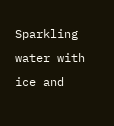Sparkling water with ice and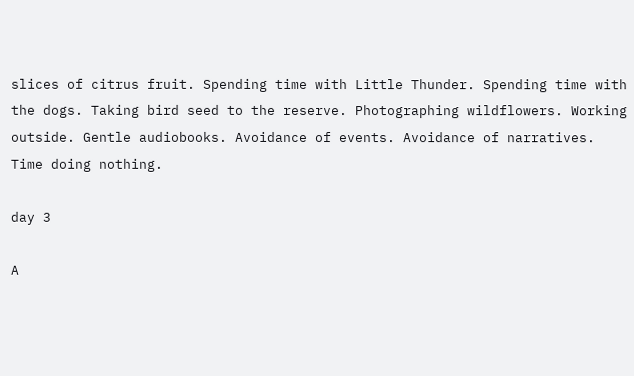slices of citrus fruit. Spending time with Little Thunder. Spending time with the dogs. Taking bird seed to the reserve. Photographing wildflowers. Working outside. Gentle audiobooks. Avoidance of events. Avoidance of narratives. Time doing nothing.

day 3

A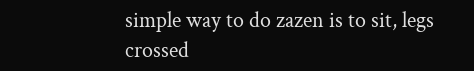simple way to do zazen is to sit, legs crossed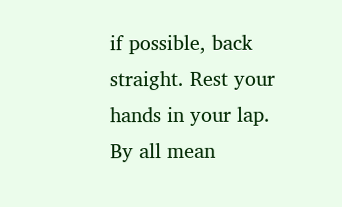if possible, back straight. Rest your hands in your lap. By all mean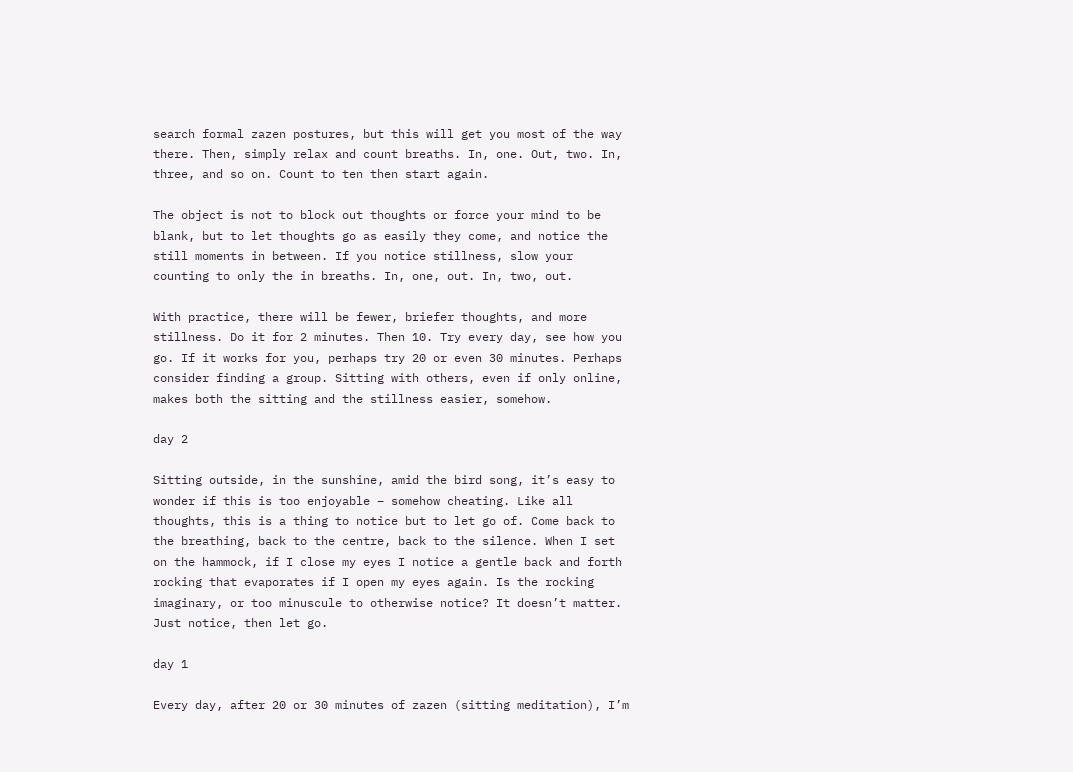search formal zazen postures, but this will get you most of the way there. Then, simply relax and count breaths. In, one. Out, two. In, three, and so on. Count to ten then start again.

The object is not to block out thoughts or force your mind to be blank, but to let thoughts go as easily they come, and notice the still moments in between. If you notice stillness, slow your counting to only the in breaths. In, one, out. In, two, out.

With practice, there will be fewer, briefer thoughts, and more stillness. Do it for 2 minutes. Then 10. Try every day, see how you go. If it works for you, perhaps try 20 or even 30 minutes. Perhaps consider finding a group. Sitting with others, even if only online, makes both the sitting and the stillness easier, somehow.

day 2

Sitting outside, in the sunshine, amid the bird song, it’s easy to wonder if this is too enjoyable – somehow cheating. Like all thoughts, this is a thing to notice but to let go of. Come back to the breathing, back to the centre, back to the silence. When I set on the hammock, if I close my eyes I notice a gentle back and forth rocking that evaporates if I open my eyes again. Is the rocking imaginary, or too minuscule to otherwise notice? It doesn’t matter. Just notice, then let go.

day 1

Every day, after 20 or 30 minutes of zazen (sitting meditation), I’m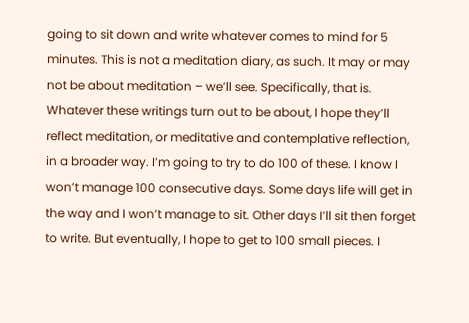going to sit down and write whatever comes to mind for 5 minutes. This is not a meditation diary, as such. It may or may not be about meditation – we’ll see. Specifically, that is. Whatever these writings turn out to be about, I hope they’ll reflect meditation, or meditative and contemplative reflection, in a broader way. I’m going to try to do 100 of these. I know I won’t manage 100 consecutive days. Some days life will get in the way and I won’t manage to sit. Other days I’ll sit then forget to write. But eventually, I hope to get to 100 small pieces. I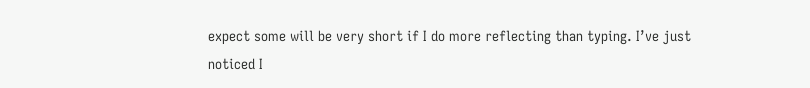expect some will be very short if I do more reflecting than typing. I’ve just noticed I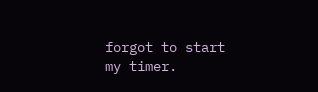forgot to start my timer.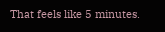That feels like 5 minutes.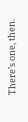There’s one, then.